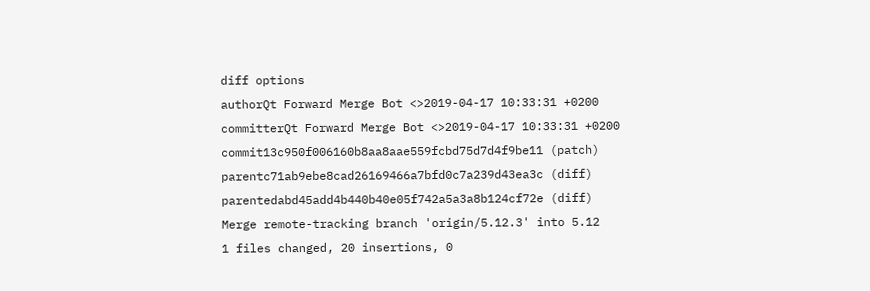diff options
authorQt Forward Merge Bot <>2019-04-17 10:33:31 +0200
committerQt Forward Merge Bot <>2019-04-17 10:33:31 +0200
commit13c950f006160b8aa8aae559fcbd75d7d4f9be11 (patch)
parentc71ab9ebe8cad26169466a7bfd0c7a239d43ea3c (diff)
parentedabd45add4b440b40e05f742a5a3a8b124cf72e (diff)
Merge remote-tracking branch 'origin/5.12.3' into 5.12
1 files changed, 20 insertions, 0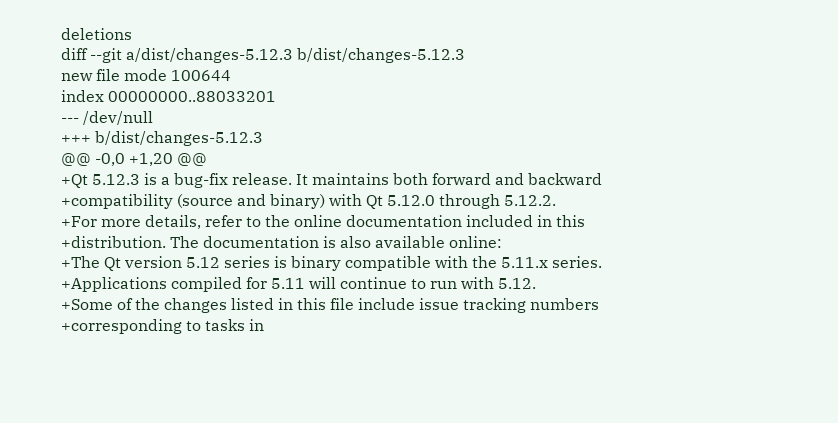deletions
diff --git a/dist/changes-5.12.3 b/dist/changes-5.12.3
new file mode 100644
index 00000000..88033201
--- /dev/null
+++ b/dist/changes-5.12.3
@@ -0,0 +1,20 @@
+Qt 5.12.3 is a bug-fix release. It maintains both forward and backward
+compatibility (source and binary) with Qt 5.12.0 through 5.12.2.
+For more details, refer to the online documentation included in this
+distribution. The documentation is also available online:
+The Qt version 5.12 series is binary compatible with the 5.11.x series.
+Applications compiled for 5.11 will continue to run with 5.12.
+Some of the changes listed in this file include issue tracking numbers
+corresponding to tasks in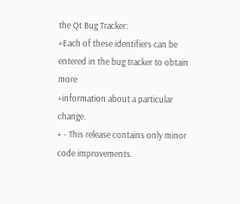the Qt Bug Tracker:
+Each of these identifiers can be entered in the bug tracker to obtain more
+information about a particular change.
+ - This release contains only minor code improvements.